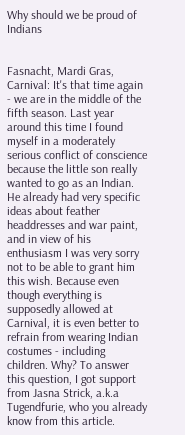Why should we be proud of Indians


Fasnacht, Mardi Gras, Carnival: It's that time again - we are in the middle of the fifth season. Last year around this time I found myself in a moderately serious conflict of conscience because the little son really wanted to go as an Indian. He already had very specific ideas about feather headdresses and war paint, and in view of his enthusiasm I was very sorry not to be able to grant him this wish. Because even though everything is supposedly allowed at Carnival, it is even better to refrain from wearing Indian costumes - including children. Why? To answer this question, I got support from Jasna Strick, a.k.a Tugendfurie, who you already know from this article.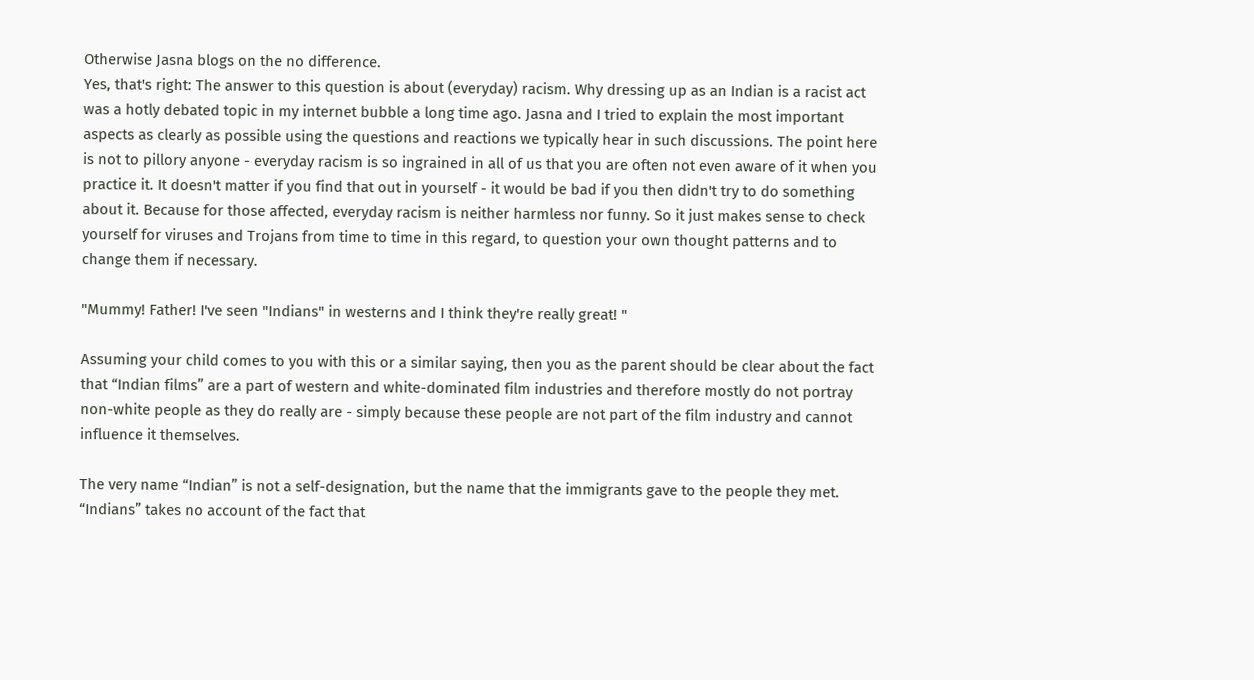Otherwise Jasna blogs on the no difference.
Yes, that's right: The answer to this question is about (everyday) racism. Why dressing up as an Indian is a racist act was a hotly debated topic in my internet bubble a long time ago. Jasna and I tried to explain the most important aspects as clearly as possible using the questions and reactions we typically hear in such discussions. The point here is not to pillory anyone - everyday racism is so ingrained in all of us that you are often not even aware of it when you practice it. It doesn't matter if you find that out in yourself - it would be bad if you then didn't try to do something about it. Because for those affected, everyday racism is neither harmless nor funny. So it just makes sense to check yourself for viruses and Trojans from time to time in this regard, to question your own thought patterns and to change them if necessary.

"Mummy! Father! I've seen "Indians" in westerns and I think they're really great! "

Assuming your child comes to you with this or a similar saying, then you as the parent should be clear about the fact that “Indian films” are a part of western and white-dominated film industries and therefore mostly do not portray non-white people as they do really are - simply because these people are not part of the film industry and cannot influence it themselves.

The very name “Indian” is not a self-designation, but the name that the immigrants gave to the people they met. “Indians” takes no account of the fact that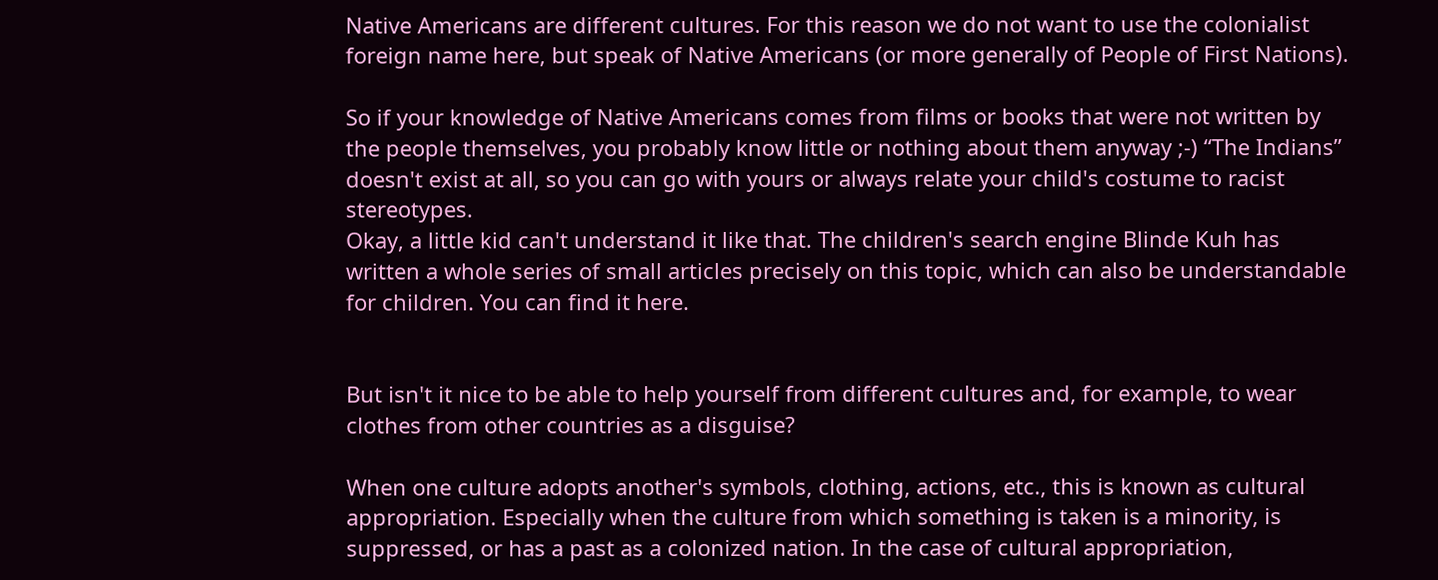Native Americans are different cultures. For this reason we do not want to use the colonialist foreign name here, but speak of Native Americans (or more generally of People of First Nations).

So if your knowledge of Native Americans comes from films or books that were not written by the people themselves, you probably know little or nothing about them anyway ;-) “The Indians” doesn't exist at all, so you can go with yours or always relate your child's costume to racist stereotypes.
Okay, a little kid can't understand it like that. The children's search engine Blinde Kuh has written a whole series of small articles precisely on this topic, which can also be understandable for children. You can find it here.


But isn't it nice to be able to help yourself from different cultures and, for example, to wear clothes from other countries as a disguise?

When one culture adopts another's symbols, clothing, actions, etc., this is known as cultural appropriation. Especially when the culture from which something is taken is a minority, is suppressed, or has a past as a colonized nation. In the case of cultural appropriation,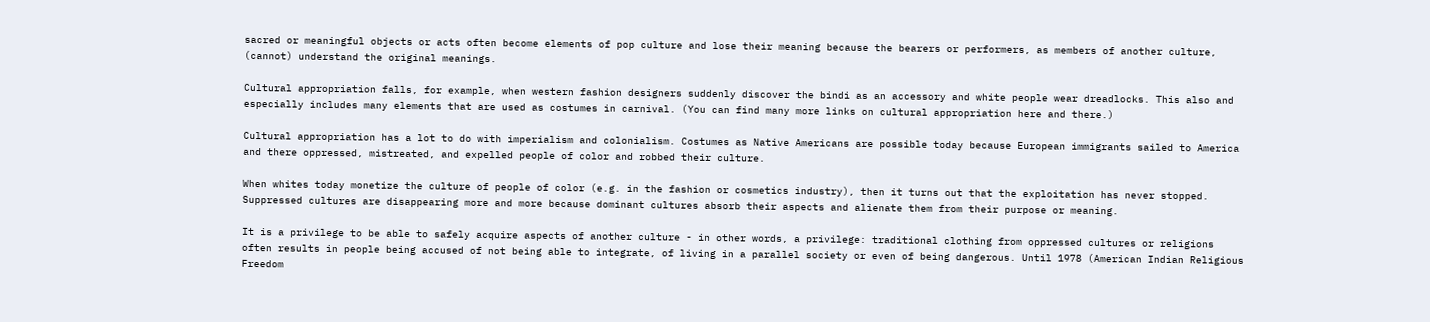sacred or meaningful objects or acts often become elements of pop culture and lose their meaning because the bearers or performers, as members of another culture, (cannot) understand the original meanings.

Cultural appropriation falls, for example, when western fashion designers suddenly discover the bindi as an accessory and white people wear dreadlocks. This also and especially includes many elements that are used as costumes in carnival. (You can find many more links on cultural appropriation here and there.)

Cultural appropriation has a lot to do with imperialism and colonialism. Costumes as Native Americans are possible today because European immigrants sailed to America and there oppressed, mistreated, and expelled people of color and robbed their culture.

When whites today monetize the culture of people of color (e.g. in the fashion or cosmetics industry), then it turns out that the exploitation has never stopped. Suppressed cultures are disappearing more and more because dominant cultures absorb their aspects and alienate them from their purpose or meaning.

It is a privilege to be able to safely acquire aspects of another culture - in other words, a privilege: traditional clothing from oppressed cultures or religions often results in people being accused of not being able to integrate, of living in a parallel society or even of being dangerous. Until 1978 (American Indian Religious Freedom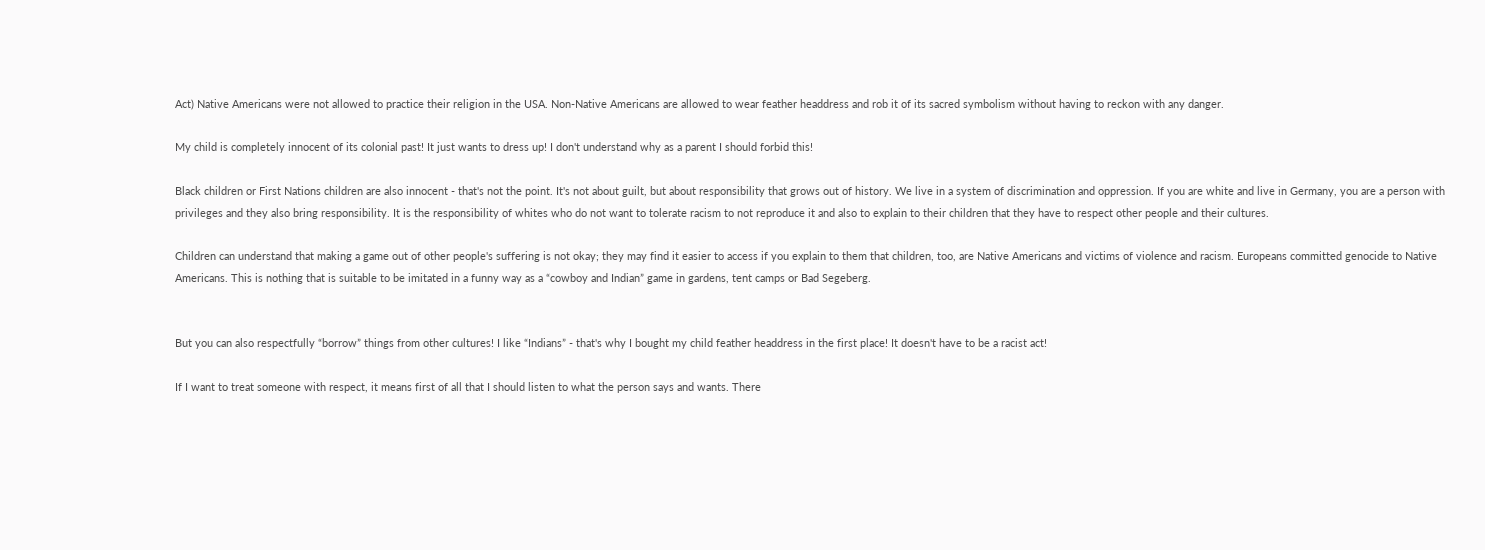Act) Native Americans were not allowed to practice their religion in the USA. Non-Native Americans are allowed to wear feather headdress and rob it of its sacred symbolism without having to reckon with any danger.

My child is completely innocent of its colonial past! It just wants to dress up! I don't understand why as a parent I should forbid this!

Black children or First Nations children are also innocent - that's not the point. It's not about guilt, but about responsibility that grows out of history. We live in a system of discrimination and oppression. If you are white and live in Germany, you are a person with privileges and they also bring responsibility. It is the responsibility of whites who do not want to tolerate racism to not reproduce it and also to explain to their children that they have to respect other people and their cultures.

Children can understand that making a game out of other people's suffering is not okay; they may find it easier to access if you explain to them that children, too, are Native Americans and victims of violence and racism. Europeans committed genocide to Native Americans. This is nothing that is suitable to be imitated in a funny way as a “cowboy and Indian” game in gardens, tent camps or Bad Segeberg.


But you can also respectfully “borrow” things from other cultures! I like “Indians” - that's why I bought my child feather headdress in the first place! It doesn't have to be a racist act!

If I want to treat someone with respect, it means first of all that I should listen to what the person says and wants. There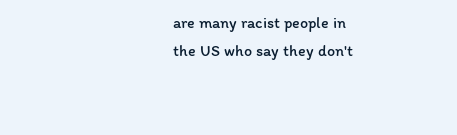are many racist people in the US who say they don't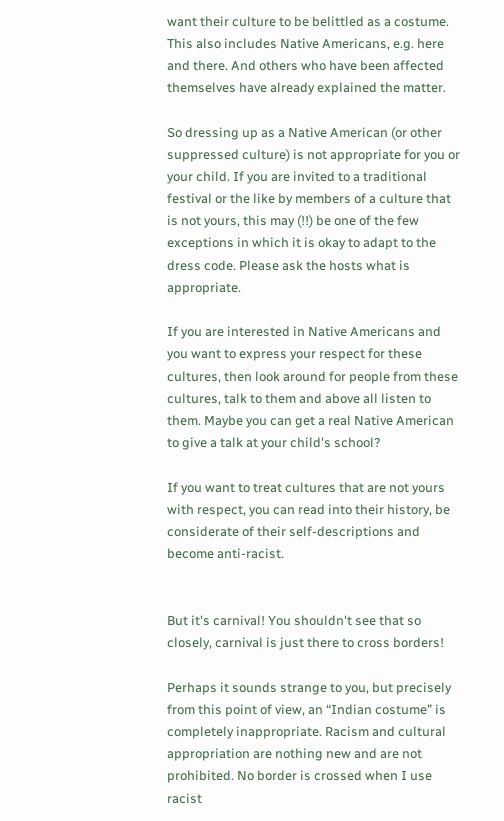want their culture to be belittled as a costume. This also includes Native Americans, e.g. here and there. And others who have been affected themselves have already explained the matter.

So dressing up as a Native American (or other suppressed culture) is not appropriate for you or your child. If you are invited to a traditional festival or the like by members of a culture that is not yours, this may (!!) be one of the few exceptions in which it is okay to adapt to the dress code. Please ask the hosts what is appropriate.

If you are interested in Native Americans and you want to express your respect for these cultures, then look around for people from these cultures, talk to them and above all listen to them. Maybe you can get a real Native American to give a talk at your child's school?

If you want to treat cultures that are not yours with respect, you can read into their history, be considerate of their self-descriptions and become anti-racist.


But it's carnival! You shouldn't see that so closely, carnival is just there to cross borders!

Perhaps it sounds strange to you, but precisely from this point of view, an “Indian costume” is completely inappropriate. Racism and cultural appropriation are nothing new and are not prohibited. No border is crossed when I use racist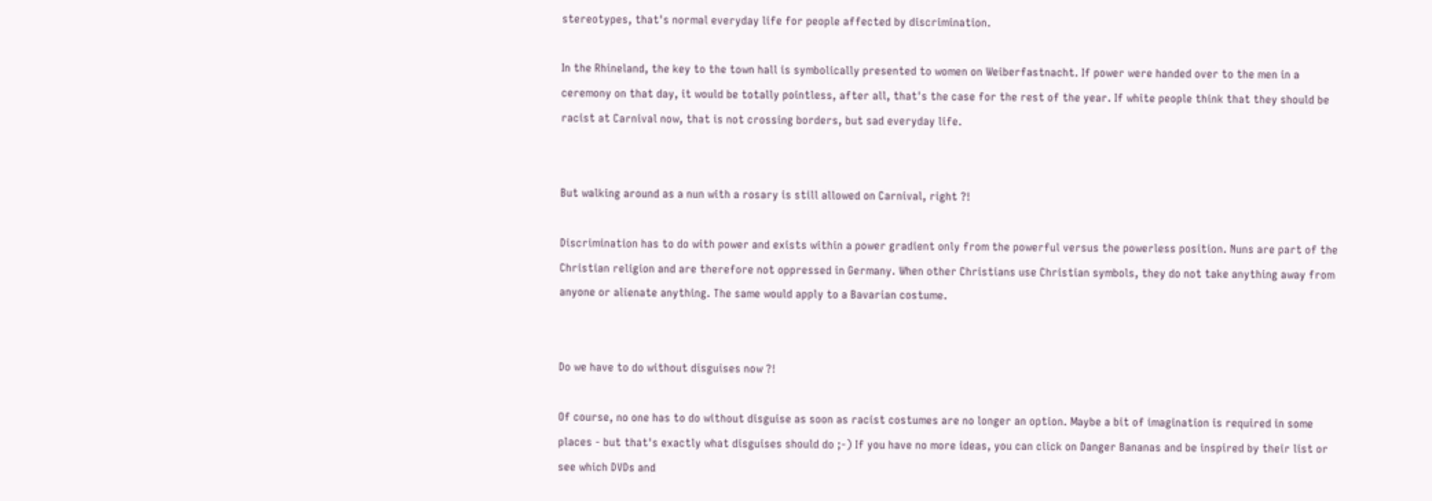stereotypes, that's normal everyday life for people affected by discrimination.

In the Rhineland, the key to the town hall is symbolically presented to women on Weiberfastnacht. If power were handed over to the men in a ceremony on that day, it would be totally pointless, after all, that's the case for the rest of the year. If white people think that they should be racist at Carnival now, that is not crossing borders, but sad everyday life.


But walking around as a nun with a rosary is still allowed on Carnival, right ?!

Discrimination has to do with power and exists within a power gradient only from the powerful versus the powerless position. Nuns are part of the Christian religion and are therefore not oppressed in Germany. When other Christians use Christian symbols, they do not take anything away from anyone or alienate anything. The same would apply to a Bavarian costume.


Do we have to do without disguises now ?!

Of course, no one has to do without disguise as soon as racist costumes are no longer an option. Maybe a bit of imagination is required in some places - but that's exactly what disguises should do ;-) If you have no more ideas, you can click on Danger Bananas and be inspired by their list or see which DVDs and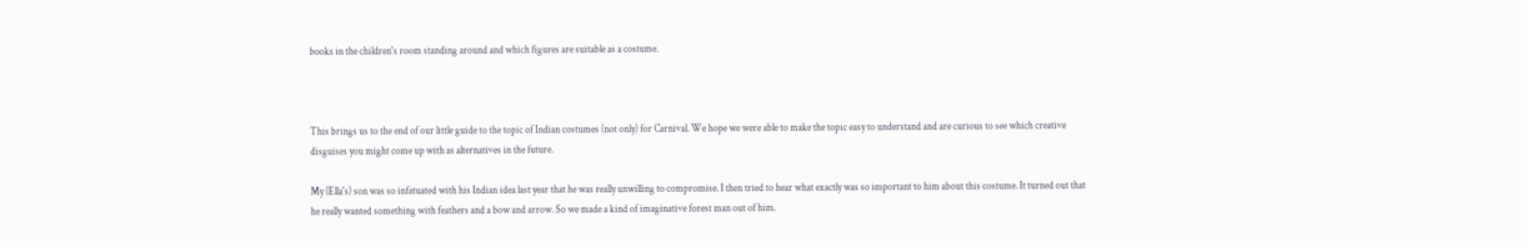books in the children's room standing around and which figures are suitable as a costume.



This brings us to the end of our little guide to the topic of Indian costumes (not only) for Carnival. We hope we were able to make the topic easy to understand and are curious to see which creative disguises you might come up with as alternatives in the future.

My (Ella's) son was so infatuated with his Indian idea last year that he was really unwilling to compromise. I then tried to hear what exactly was so important to him about this costume. It turned out that he really wanted something with feathers and a bow and arrow. So we made a kind of imaginative forest man out of him.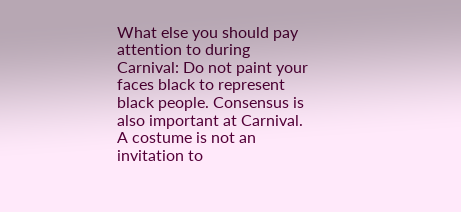What else you should pay attention to during Carnival: Do not paint your faces black to represent black people. Consensus is also important at Carnival. A costume is not an invitation to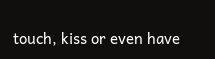touch, kiss or even have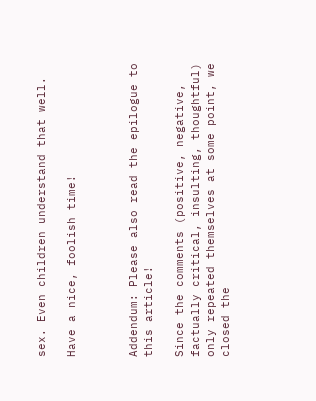sex. Even children understand that well.

Have a nice, foolish time!



Addendum: Please also read the epilogue to this article!

Since the comments (positive, negative, factually critical, insulting, thoughtful) only repeated themselves at some point, we closed the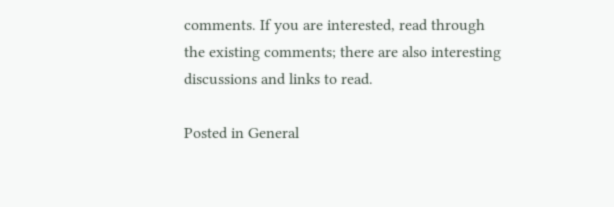comments. If you are interested, read through the existing comments; there are also interesting discussions and links to read.

Posted in General